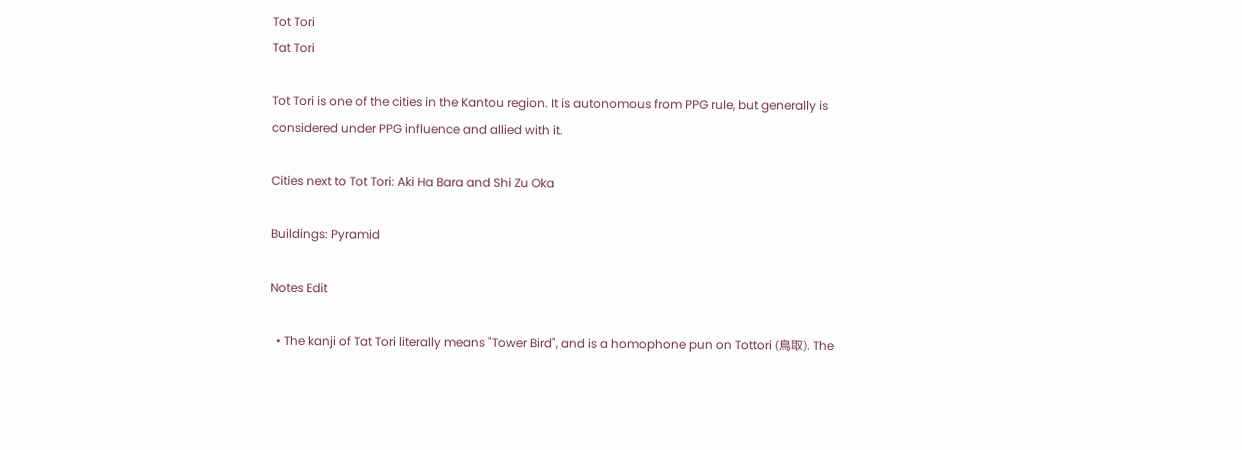Tot Tori
Tat Tori

Tot Tori is one of the cities in the Kantou region. It is autonomous from PPG rule, but generally is considered under PPG influence and allied with it.

Cities next to Tot Tori: Aki Ha Bara and Shi Zu Oka

Buildings: Pyramid

Notes Edit

  • The kanji of Tat Tori literally means "Tower Bird", and is a homophone pun on Tottori (鳥取). The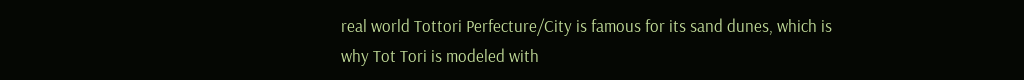real world Tottori Perfecture/City is famous for its sand dunes, which is why Tot Tori is modeled with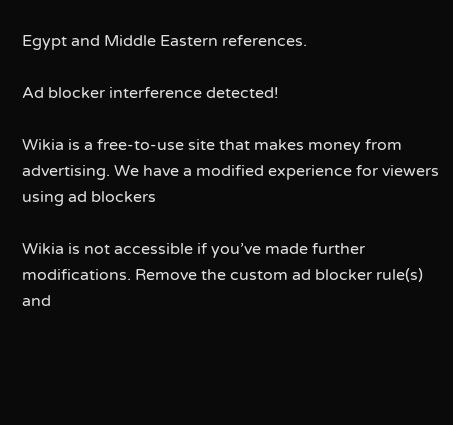Egypt and Middle Eastern references.

Ad blocker interference detected!

Wikia is a free-to-use site that makes money from advertising. We have a modified experience for viewers using ad blockers

Wikia is not accessible if you’ve made further modifications. Remove the custom ad blocker rule(s) and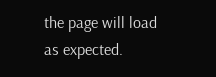the page will load as expected.